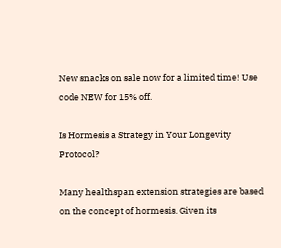New snacks on sale now for a limited time! Use code NEW for 15% off.

Is Hormesis a Strategy in Your Longevity Protocol?

Many healthspan extension strategies are based on the concept of hormesis. Given its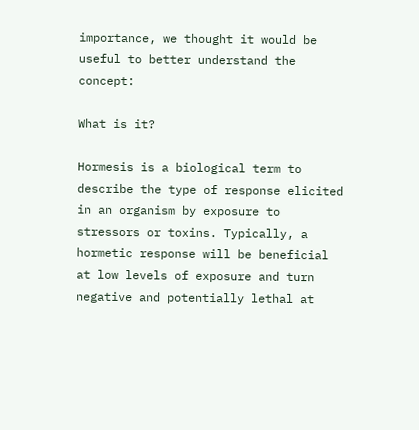importance, we thought it would be useful to better understand the concept:

What is it?

Hormesis is a biological term to describe the type of response elicited in an organism by exposure to stressors or toxins. Typically, a hormetic response will be beneficial at low levels of exposure and turn negative and potentially lethal at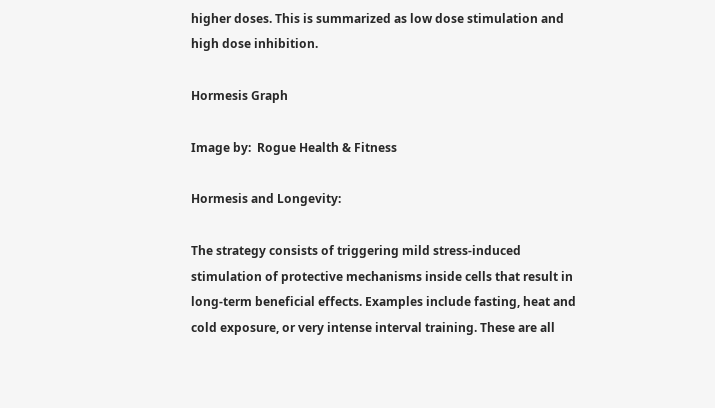higher doses. This is summarized as low dose stimulation and high dose inhibition.

Hormesis Graph

Image by:  Rogue Health & Fitness

Hormesis and Longevity:

The strategy consists of triggering mild stress-induced stimulation of protective mechanisms inside cells that result in long-term beneficial effects. Examples include fasting, heat and cold exposure, or very intense interval training. These are all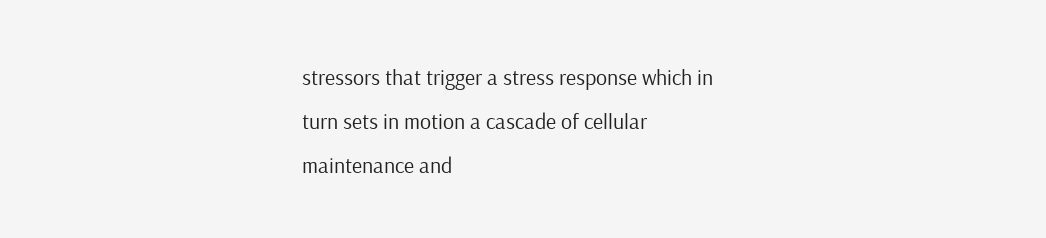stressors that trigger a stress response which in turn sets in motion a cascade of cellular maintenance and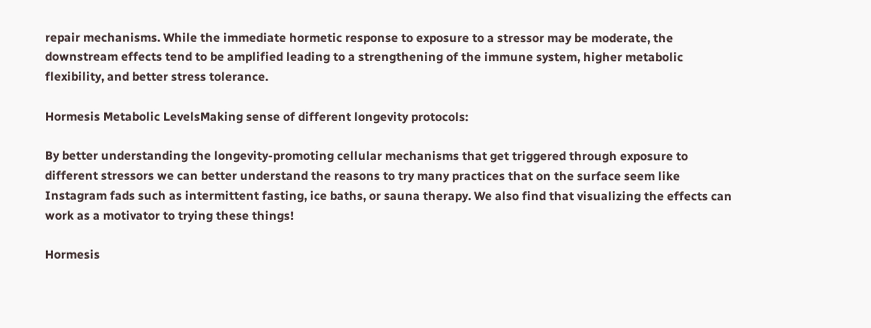repair mechanisms. While the immediate hormetic response to exposure to a stressor may be moderate, the downstream effects tend to be amplified leading to a strengthening of the immune system, higher metabolic flexibility, and better stress tolerance.

Hormesis Metabolic LevelsMaking sense of different longevity protocols:

By better understanding the longevity-promoting cellular mechanisms that get triggered through exposure to different stressors we can better understand the reasons to try many practices that on the surface seem like Instagram fads such as intermittent fasting, ice baths, or sauna therapy. We also find that visualizing the effects can work as a motivator to trying these things!

Hormesis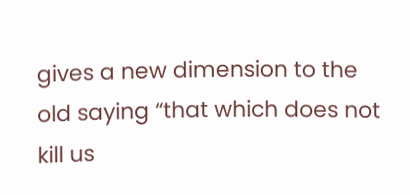gives a new dimension to the old saying “that which does not kill us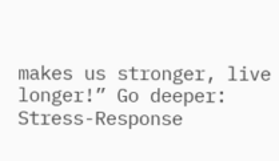makes us stronger, live longer!” Go deeper: Stress-Response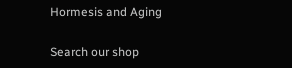Hormesis and Aging

Search our shop